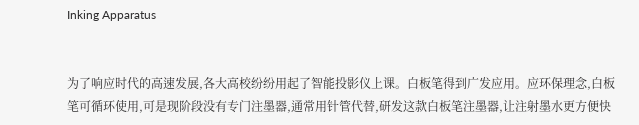Inking Apparatus


为了响应时代的高速发展,各大高校纷纷用起了智能投影仪上课。白板笔得到广发应用。应环保理念,白板笔可循环使用,可是现阶段没有专门注墨器,通常用针管代替,研发这款白板笔注墨器,让注射墨水更方便快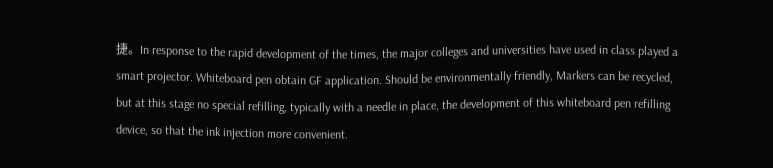捷。In response to the rapid development of the times, the major colleges and universities have used in class played a smart projector. Whiteboard pen obtain GF application. Should be environmentally friendly, Markers can be recycled, but at this stage no special refilling, typically with a needle in place, the development of this whiteboard pen refilling device, so that the ink injection more convenient.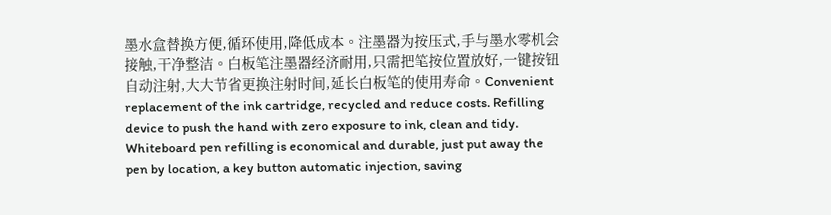墨水盒替换方便,循环使用,降低成本。注墨器为按压式,手与墨水零机会接触,干净整洁。白板笔注墨器经济耐用,只需把笔按位置放好,一键按钮自动注射,大大节省更换注射时间,延长白板笔的使用寿命。Convenient replacement of the ink cartridge, recycled and reduce costs. Refilling device to push the hand with zero exposure to ink, clean and tidy. Whiteboard pen refilling is economical and durable, just put away the pen by location, a key button automatic injection, saving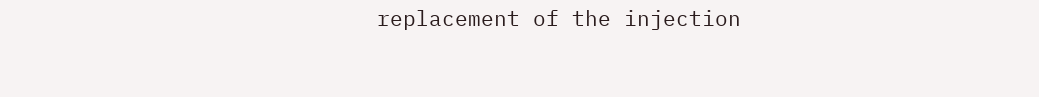replacement of the injection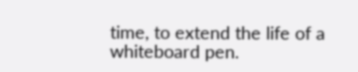time, to extend the life of a whiteboard pen.